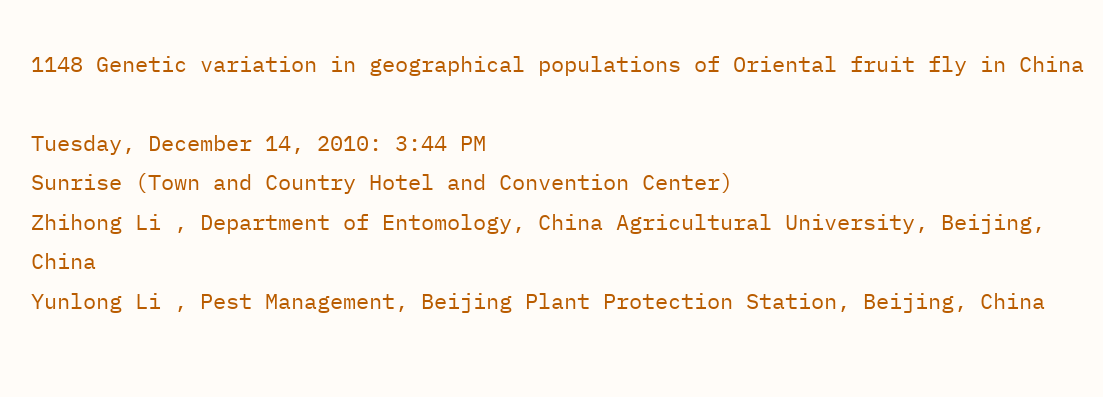1148 Genetic variation in geographical populations of Oriental fruit fly in China

Tuesday, December 14, 2010: 3:44 PM
Sunrise (Town and Country Hotel and Convention Center)
Zhihong Li , Department of Entomology, China Agricultural University, Beijing, China
Yunlong Li , Pest Management, Beijing Plant Protection Station, Beijing, China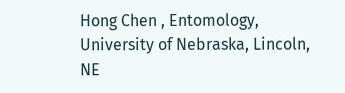Hong Chen , Entomology, University of Nebraska, Lincoln, NE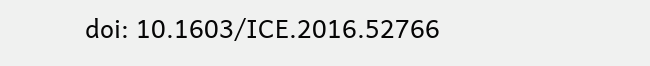doi: 10.1603/ICE.2016.52766